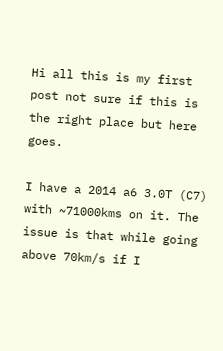Hi all this is my first post not sure if this is the right place but here goes.

I have a 2014 a6 3.0T (C7) with ~71000kms on it. The issue is that while going above 70km/s if I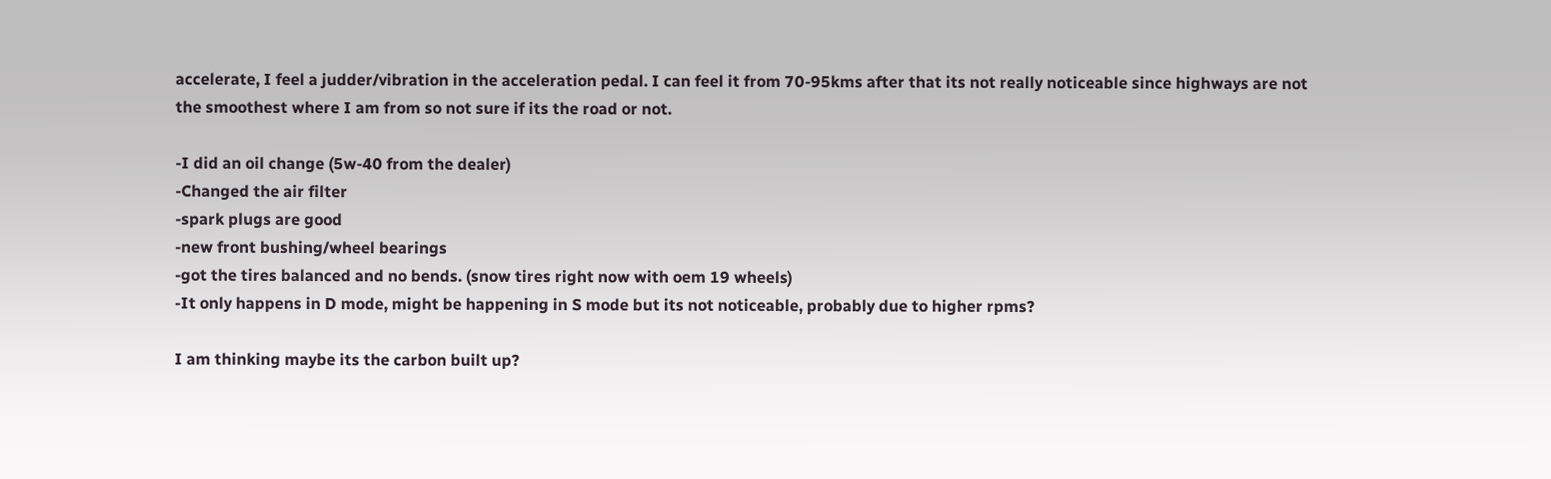accelerate, I feel a judder/vibration in the acceleration pedal. I can feel it from 70-95kms after that its not really noticeable since highways are not the smoothest where I am from so not sure if its the road or not.

-I did an oil change (5w-40 from the dealer)
-Changed the air filter
-spark plugs are good
-new front bushing/wheel bearings
-got the tires balanced and no bends. (snow tires right now with oem 19 wheels)
-It only happens in D mode, might be happening in S mode but its not noticeable, probably due to higher rpms?

I am thinking maybe its the carbon built up?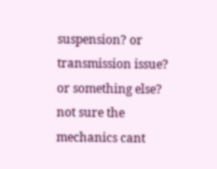suspension? or transmission issue? or something else? not sure the mechanics cant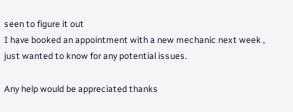seen to figure it out
I have booked an appointment with a new mechanic next week , just wanted to know for any potential issues.

Any help would be appreciated thanks